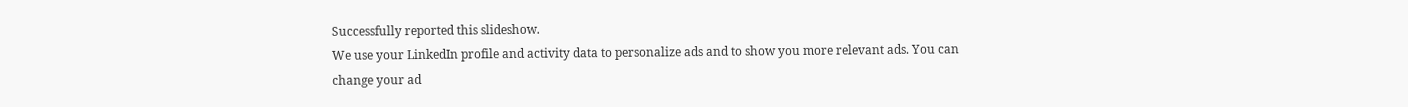Successfully reported this slideshow.
We use your LinkedIn profile and activity data to personalize ads and to show you more relevant ads. You can change your ad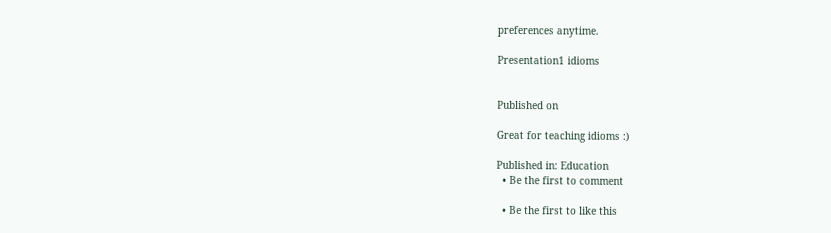preferences anytime.

Presentation1 idioms


Published on

Great for teaching idioms :)

Published in: Education
  • Be the first to comment

  • Be the first to like this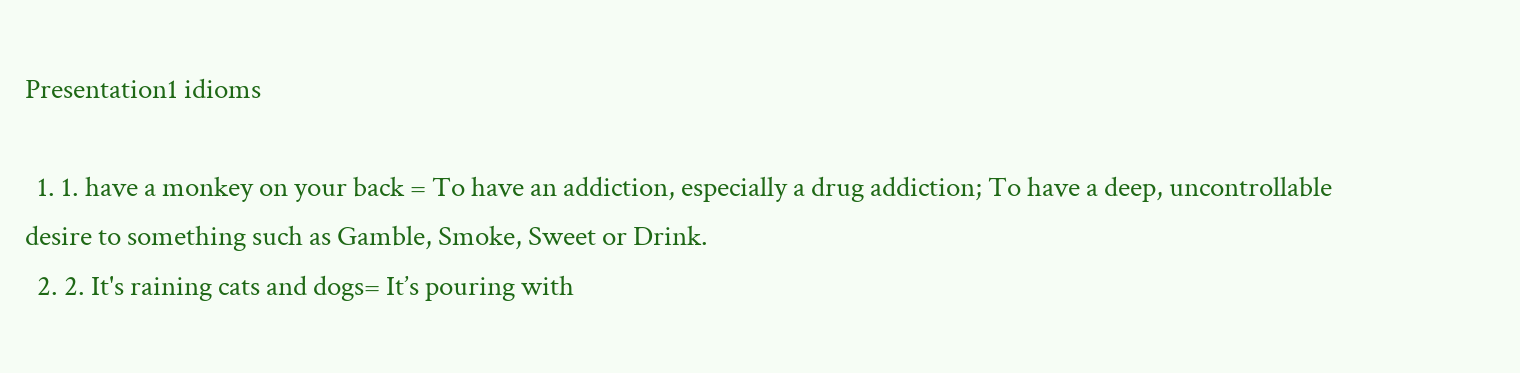Presentation1 idioms

  1. 1. have a monkey on your back = To have an addiction, especially a drug addiction; To have a deep, uncontrollable desire to something such as Gamble, Smoke, Sweet or Drink.
  2. 2. It's raining cats and dogs= It’s pouring with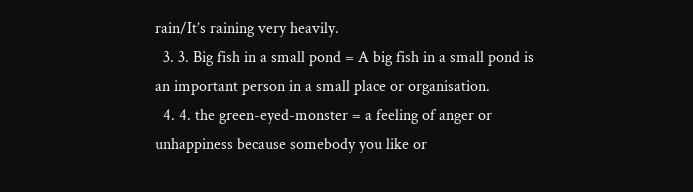rain/It’s raining very heavily.
  3. 3. Big fish in a small pond = A big fish in a small pond is an important person in a small place or organisation.
  4. 4. the green-eyed-monster = a feeling of anger or unhappiness because somebody you like or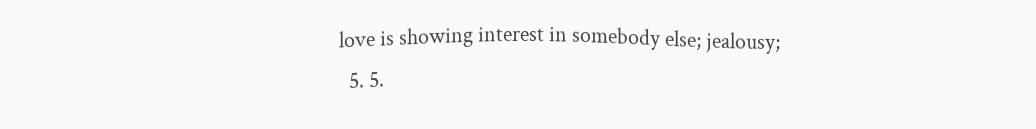love is showing interest in somebody else; jealousy;
  5. 5.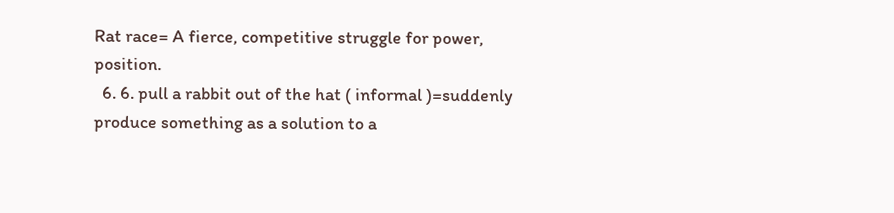Rat race= A fierce, competitive struggle for power, position.
  6. 6. pull a rabbit out of the hat ( informal )=suddenly produce something as a solution to a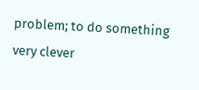problem; to do something very clever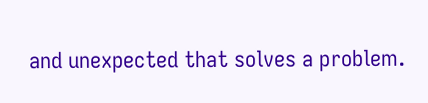and unexpected that solves a problem.